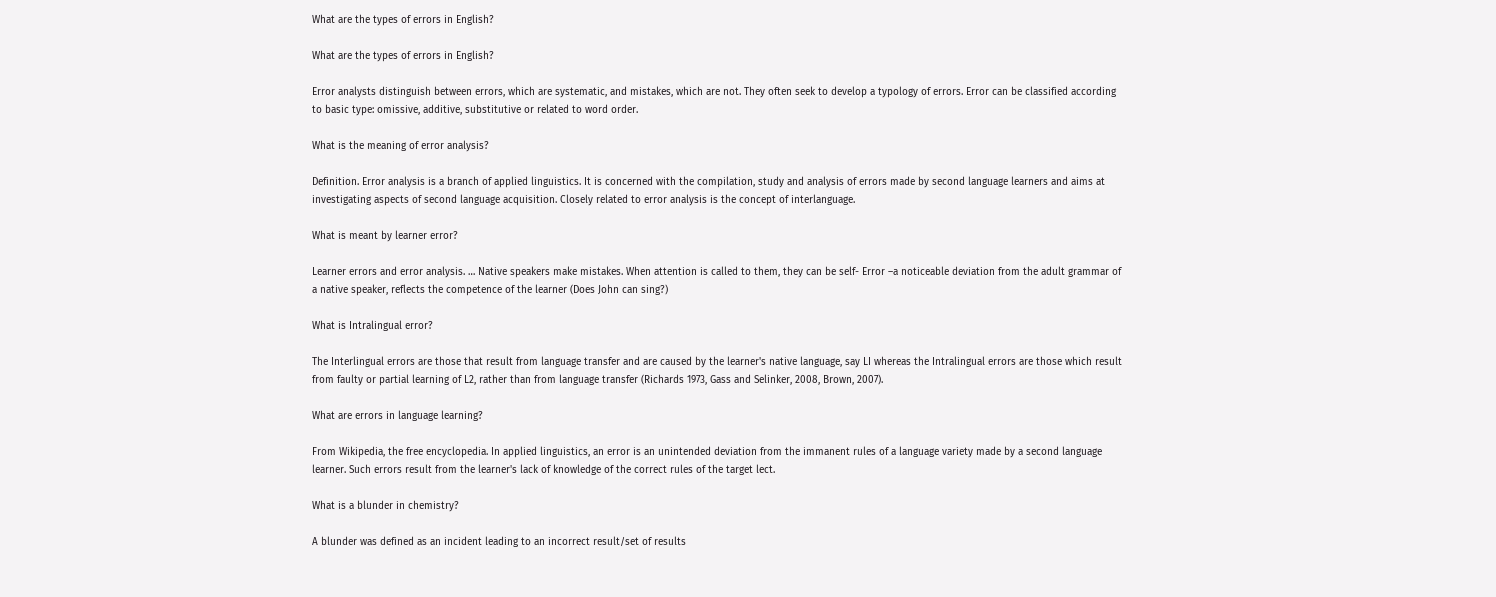What are the types of errors in English?

What are the types of errors in English?

Error analysts distinguish between errors, which are systematic, and mistakes, which are not. They often seek to develop a typology of errors. Error can be classified according to basic type: omissive, additive, substitutive or related to word order.

What is the meaning of error analysis?

Definition. Error analysis is a branch of applied linguistics. It is concerned with the compilation, study and analysis of errors made by second language learners and aims at investigating aspects of second language acquisition. Closely related to error analysis is the concept of interlanguage.

What is meant by learner error?

Learner errors and error analysis. … Native speakers make mistakes. When attention is called to them, they can be self- Error –a noticeable deviation from the adult grammar of a native speaker, reflects the competence of the learner (Does John can sing?)

What is Intralingual error?

The Interlingual errors are those that result from language transfer and are caused by the learner's native language, say LI whereas the Intralingual errors are those which result from faulty or partial learning of L2, rather than from language transfer (Richards 1973, Gass and Selinker, 2008, Brown, 2007).

What are errors in language learning?

From Wikipedia, the free encyclopedia. In applied linguistics, an error is an unintended deviation from the immanent rules of a language variety made by a second language learner. Such errors result from the learner's lack of knowledge of the correct rules of the target lect.

What is a blunder in chemistry?

A blunder was defined as an incident leading to an incorrect result/set of results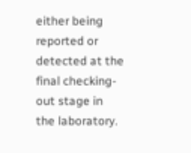either being reported or detected at the final checking-out stage in the laboratory.